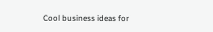Cool business ideas for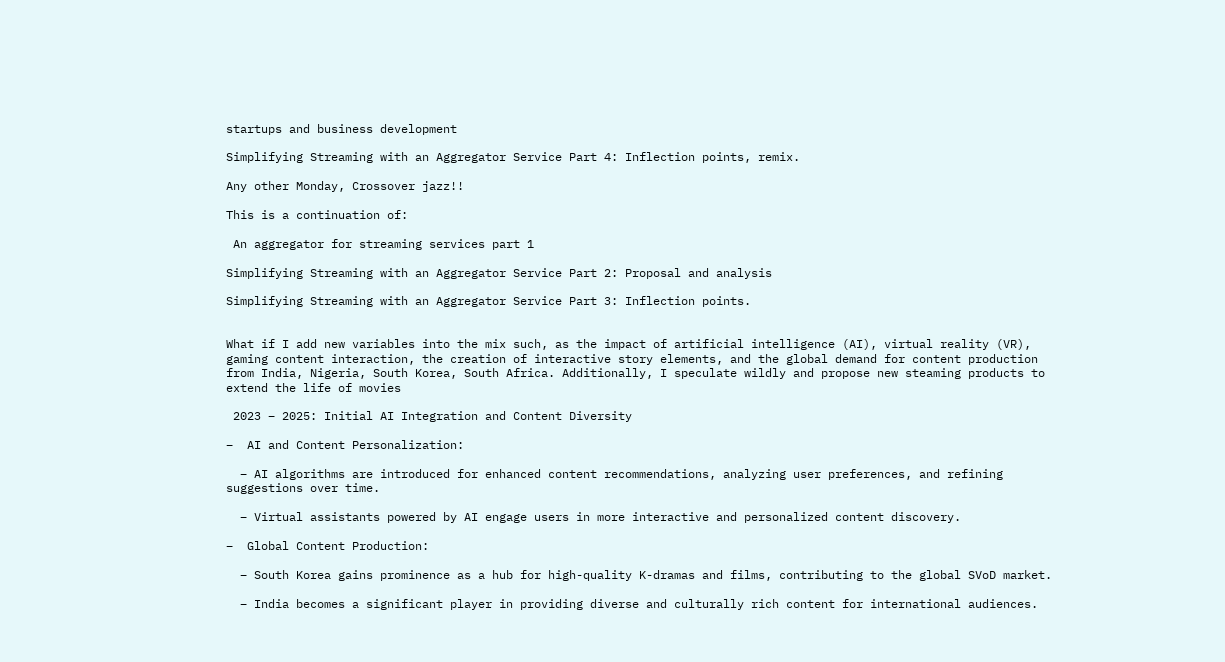startups and business development

Simplifying Streaming with an Aggregator Service Part 4: Inflection points, remix.

Any other Monday, Crossover jazz!!

This is a continuation of:

 An aggregator for streaming services part 1

Simplifying Streaming with an Aggregator Service Part 2: Proposal and analysis

Simplifying Streaming with an Aggregator Service Part 3: Inflection points.


What if I add new variables into the mix such, as the impact of artificial intelligence (AI), virtual reality (VR), gaming content interaction, the creation of interactive story elements, and the global demand for content production from India, Nigeria, South Korea, South Africa. Additionally, I speculate wildly and propose new steaming products to extend the life of movies

 2023 – 2025: Initial AI Integration and Content Diversity

–  AI and Content Personalization:

  – AI algorithms are introduced for enhanced content recommendations, analyzing user preferences, and refining suggestions over time.

  – Virtual assistants powered by AI engage users in more interactive and personalized content discovery.

–  Global Content Production:

  – South Korea gains prominence as a hub for high-quality K-dramas and films, contributing to the global SVoD market.

  – India becomes a significant player in providing diverse and culturally rich content for international audiences.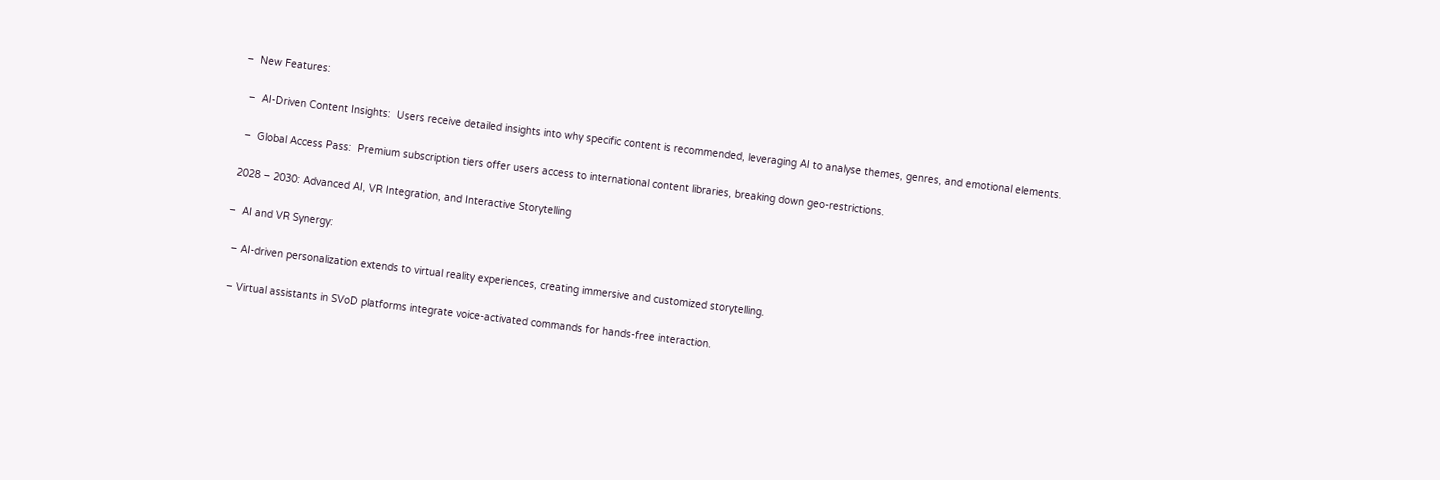–  New Features:

  –  AI-Driven Content Insights:  Users receive detailed insights into why specific content is recommended, leveraging AI to analyse themes, genres, and emotional elements.

  –  Global Access Pass:  Premium subscription tiers offer users access to international content libraries, breaking down geo-restrictions.

 2028 – 2030: Advanced AI, VR Integration, and Interactive Storytelling

–  AI and VR Synergy:

  – AI-driven personalization extends to virtual reality experiences, creating immersive and customized storytelling.

  – Virtual assistants in SVoD platforms integrate voice-activated commands for hands-free interaction.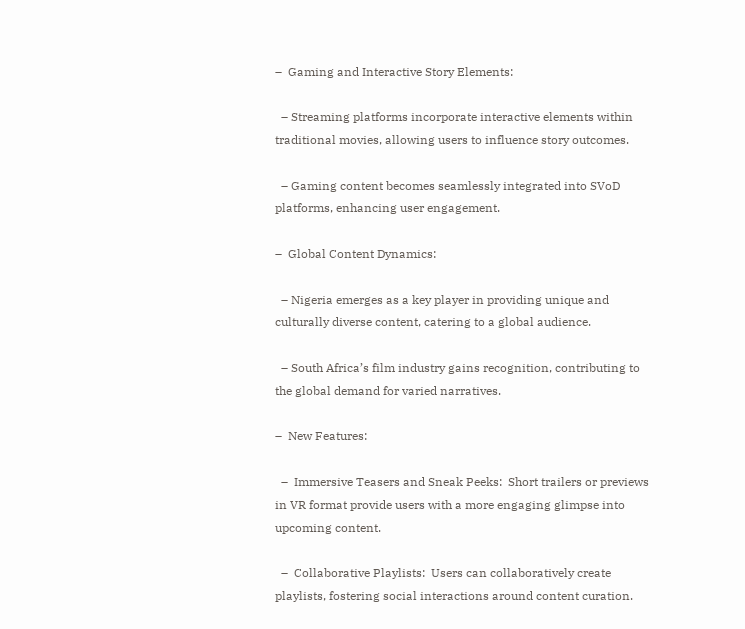–  Gaming and Interactive Story Elements:

  – Streaming platforms incorporate interactive elements within traditional movies, allowing users to influence story outcomes.

  – Gaming content becomes seamlessly integrated into SVoD platforms, enhancing user engagement.

–  Global Content Dynamics:

  – Nigeria emerges as a key player in providing unique and culturally diverse content, catering to a global audience.

  – South Africa’s film industry gains recognition, contributing to the global demand for varied narratives.

–  New Features:

  –  Immersive Teasers and Sneak Peeks:  Short trailers or previews in VR format provide users with a more engaging glimpse into upcoming content.

  –  Collaborative Playlists:  Users can collaboratively create playlists, fostering social interactions around content curation.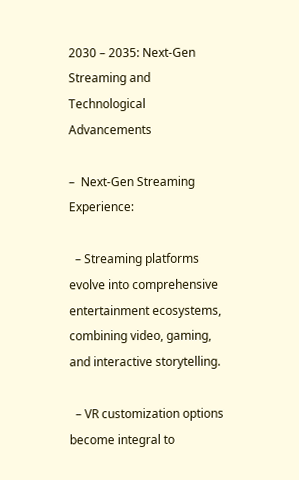2030 – 2035: Next-Gen Streaming and Technological Advancements

–  Next-Gen Streaming Experience:

  – Streaming platforms evolve into comprehensive entertainment ecosystems, combining video, gaming, and interactive storytelling.

  – VR customization options become integral to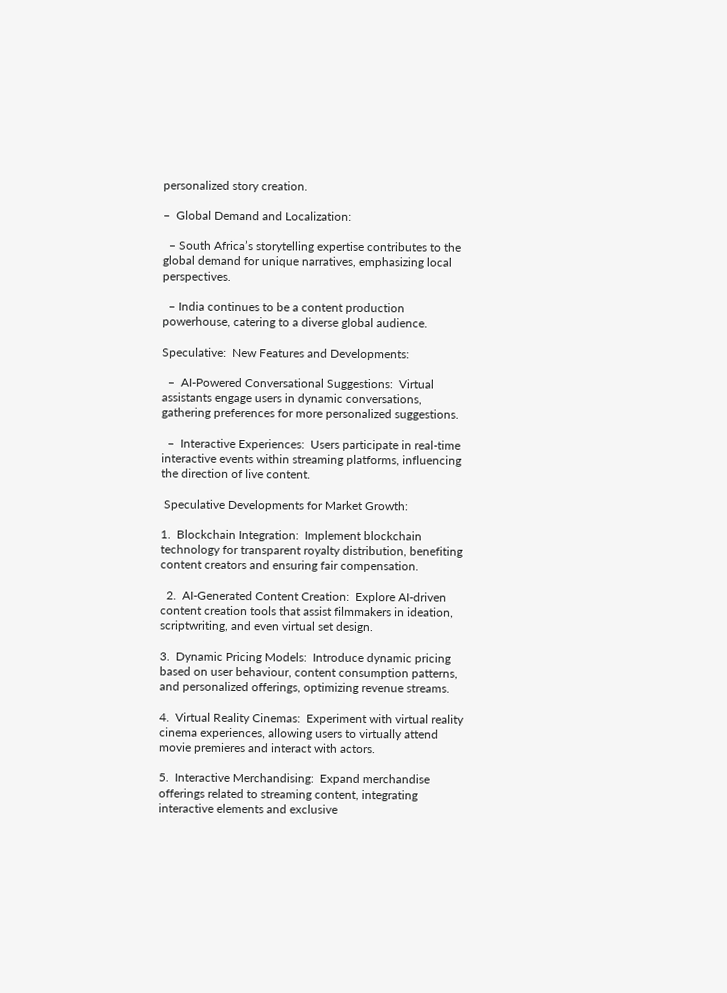personalized story creation.

–  Global Demand and Localization:

  – South Africa’s storytelling expertise contributes to the global demand for unique narratives, emphasizing local perspectives.

  – India continues to be a content production powerhouse, catering to a diverse global audience.

Speculative:  New Features and Developments:

  –  AI-Powered Conversational Suggestions:  Virtual assistants engage users in dynamic conversations, gathering preferences for more personalized suggestions.

  –  Interactive Experiences:  Users participate in real-time interactive events within streaming platforms, influencing the direction of live content.

 Speculative Developments for Market Growth:

1.  Blockchain Integration:  Implement blockchain technology for transparent royalty distribution, benefiting content creators and ensuring fair compensation.

  2.  AI-Generated Content Creation:  Explore AI-driven content creation tools that assist filmmakers in ideation, scriptwriting, and even virtual set design.

3.  Dynamic Pricing Models:  Introduce dynamic pricing based on user behaviour, content consumption patterns, and personalized offerings, optimizing revenue streams.

4.  Virtual Reality Cinemas:  Experiment with virtual reality cinema experiences, allowing users to virtually attend movie premieres and interact with actors.

5.  Interactive Merchandising:  Expand merchandise offerings related to streaming content, integrating interactive elements and exclusive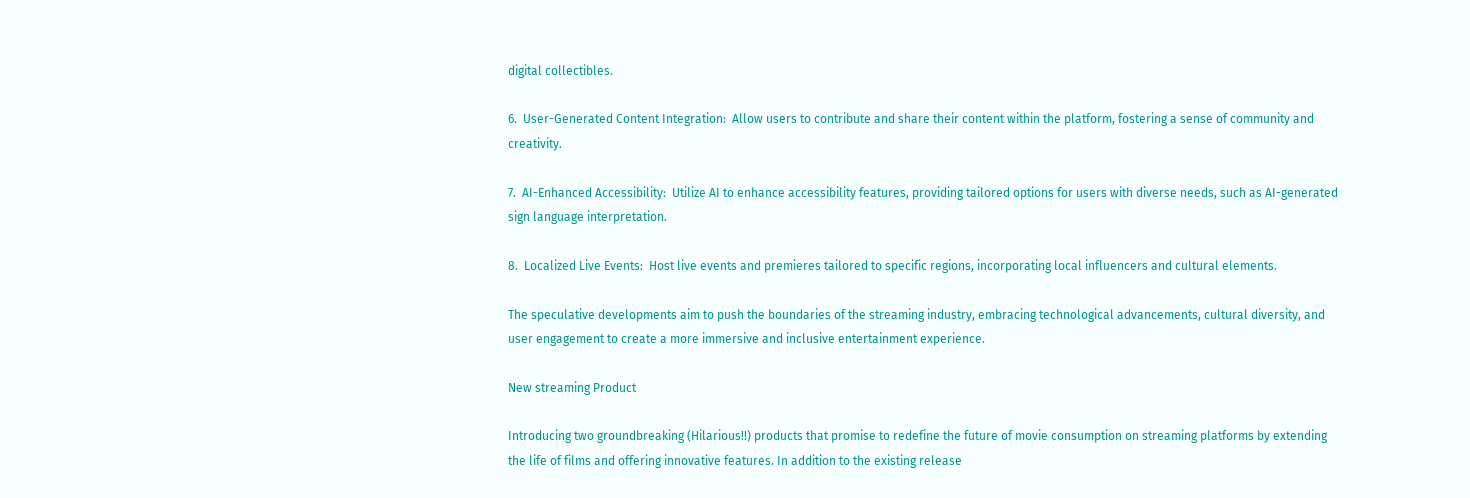digital collectibles.

6.  User-Generated Content Integration:  Allow users to contribute and share their content within the platform, fostering a sense of community and creativity.

7.  AI-Enhanced Accessibility:  Utilize AI to enhance accessibility features, providing tailored options for users with diverse needs, such as AI-generated sign language interpretation.

8.  Localized Live Events:  Host live events and premieres tailored to specific regions, incorporating local influencers and cultural elements.

The speculative developments aim to push the boundaries of the streaming industry, embracing technological advancements, cultural diversity, and user engagement to create a more immersive and inclusive entertainment experience.

New streaming Product

Introducing two groundbreaking (Hilarious!!) products that promise to redefine the future of movie consumption on streaming platforms by extending the life of films and offering innovative features. In addition to the existing release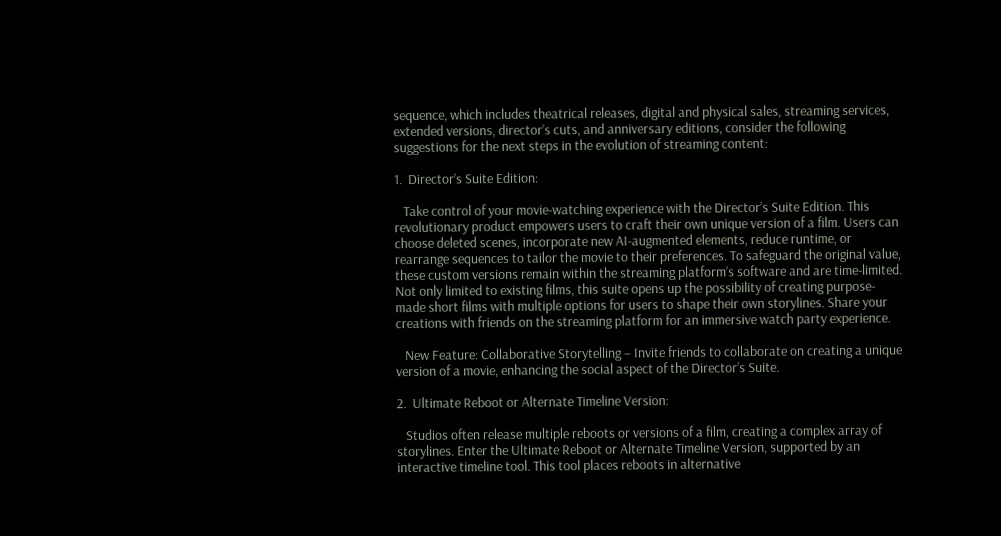sequence, which includes theatrical releases, digital and physical sales, streaming services, extended versions, director’s cuts, and anniversary editions, consider the following suggestions for the next steps in the evolution of streaming content:

1.  Director’s Suite Edition:

   Take control of your movie-watching experience with the Director’s Suite Edition. This revolutionary product empowers users to craft their own unique version of a film. Users can choose deleted scenes, incorporate new AI-augmented elements, reduce runtime, or rearrange sequences to tailor the movie to their preferences. To safeguard the original value, these custom versions remain within the streaming platform’s software and are time-limited. Not only limited to existing films, this suite opens up the possibility of creating purpose-made short films with multiple options for users to shape their own storylines. Share your creations with friends on the streaming platform for an immersive watch party experience.

   New Feature: Collaborative Storytelling – Invite friends to collaborate on creating a unique version of a movie, enhancing the social aspect of the Director’s Suite.

2.  Ultimate Reboot or Alternate Timeline Version:

   Studios often release multiple reboots or versions of a film, creating a complex array of storylines. Enter the Ultimate Reboot or Alternate Timeline Version, supported by an interactive timeline tool. This tool places reboots in alternative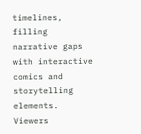timelines, filling narrative gaps with interactive comics and storytelling elements. Viewers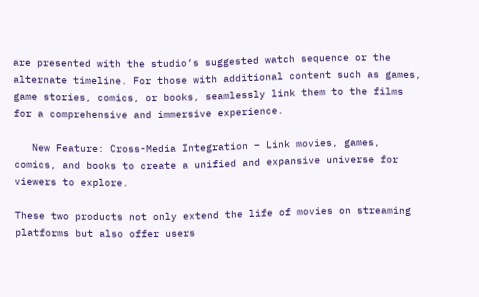are presented with the studio’s suggested watch sequence or the alternate timeline. For those with additional content such as games, game stories, comics, or books, seamlessly link them to the films for a comprehensive and immersive experience.

   New Feature: Cross-Media Integration – Link movies, games, comics, and books to create a unified and expansive universe for viewers to explore.

These two products not only extend the life of movies on streaming platforms but also offer users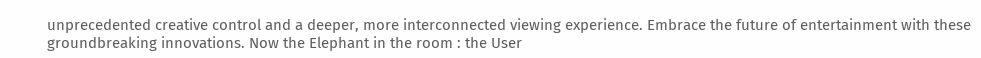unprecedented creative control and a deeper, more interconnected viewing experience. Embrace the future of entertainment with these groundbreaking innovations. Now the Elephant in the room : the User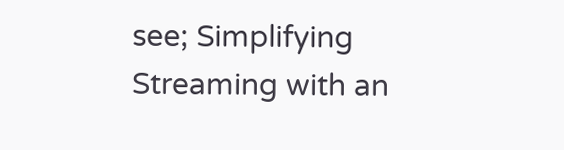see; Simplifying Streaming with an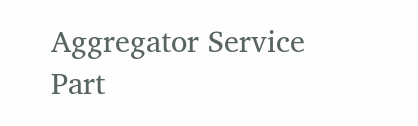Aggregator Service Part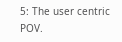5: The user centric POV.